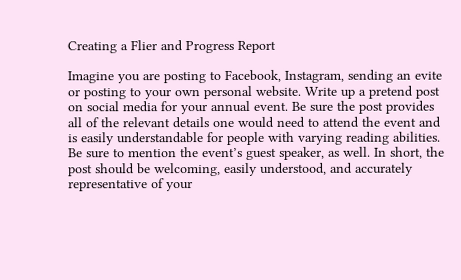Creating a Flier and Progress Report

Imagine you are posting to Facebook, Instagram, sending an evite or posting to your own personal website. Write up a pretend post on social media for your annual event. Be sure the post provides all of the relevant details one would need to attend the event and is easily understandable for people with varying reading abilities. Be sure to mention the event’s guest speaker, as well. In short, the post should be welcoming, easily understood, and accurately representative of your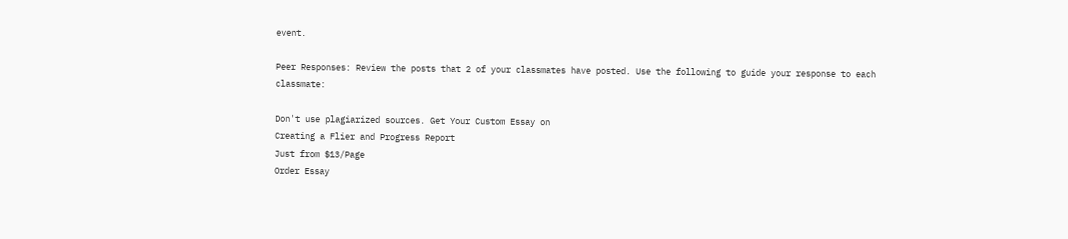event.

Peer Responses: Review the posts that 2 of your classmates have posted. Use the following to guide your response to each classmate:

Don't use plagiarized sources. Get Your Custom Essay on
Creating a Flier and Progress Report
Just from $13/Page
Order Essay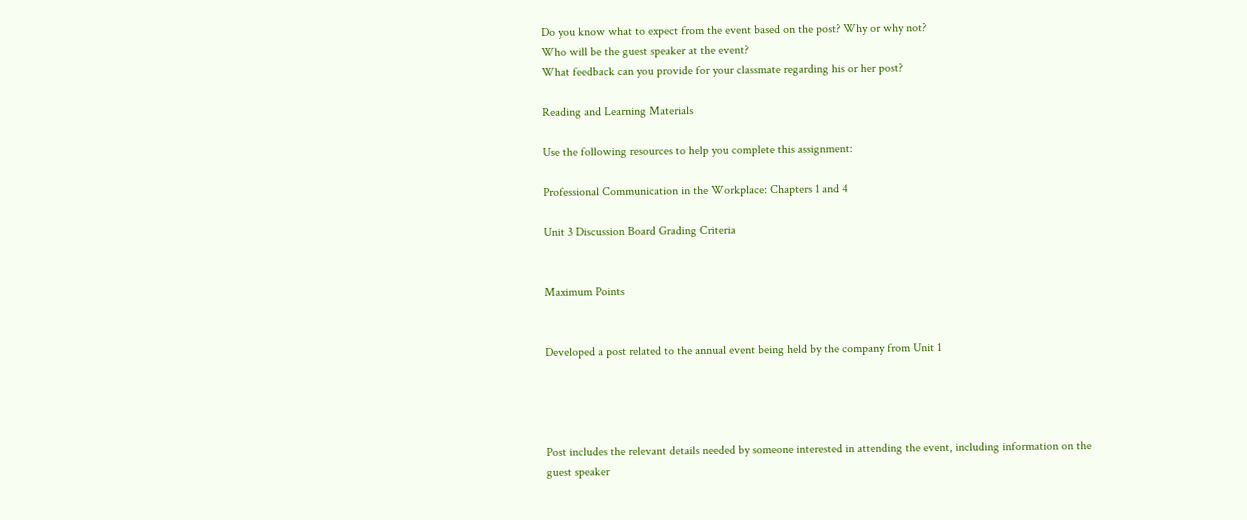Do you know what to expect from the event based on the post? Why or why not?
Who will be the guest speaker at the event?
What feedback can you provide for your classmate regarding his or her post?

Reading and Learning Materials

Use the following resources to help you complete this assignment:

Professional Communication in the Workplace: Chapters 1 and 4

Unit 3 Discussion Board Grading Criteria


Maximum Points


Developed a post related to the annual event being held by the company from Unit 1




Post includes the relevant details needed by someone interested in attending the event, including information on the guest speaker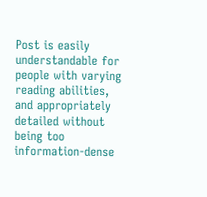Post is easily understandable for people with varying reading abilities, and appropriately detailed without being too information-dense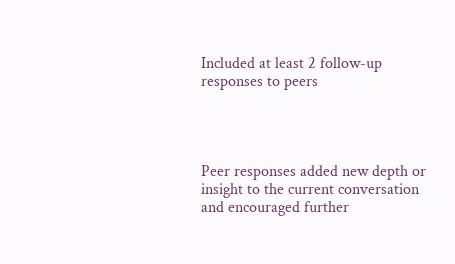Included at least 2 follow-up responses to peers




Peer responses added new depth or insight to the current conversation and encouraged further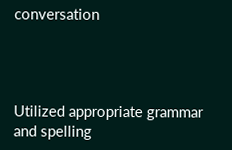conversation




Utilized appropriate grammar and spelling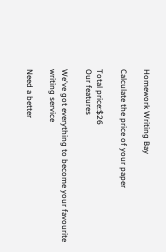Homework Writing Bay

Calculate the price of your paper

Total price:$26
Our features

We've got everything to become your favourite writing service

Need a better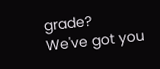grade?
We've got you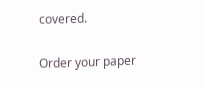covered.

Order your paper